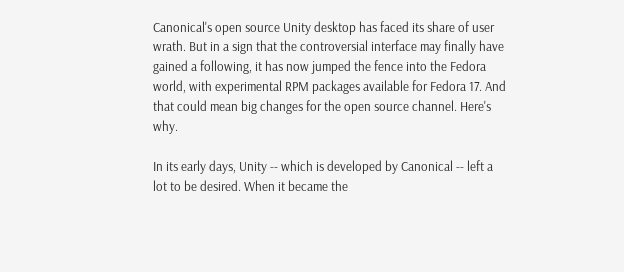Canonical's open source Unity desktop has faced its share of user wrath. But in a sign that the controversial interface may finally have gained a following, it has now jumped the fence into the Fedora world, with experimental RPM packages available for Fedora 17. And that could mean big changes for the open source channel. Here's why.

In its early days, Unity -- which is developed by Canonical -- left a lot to be desired. When it became the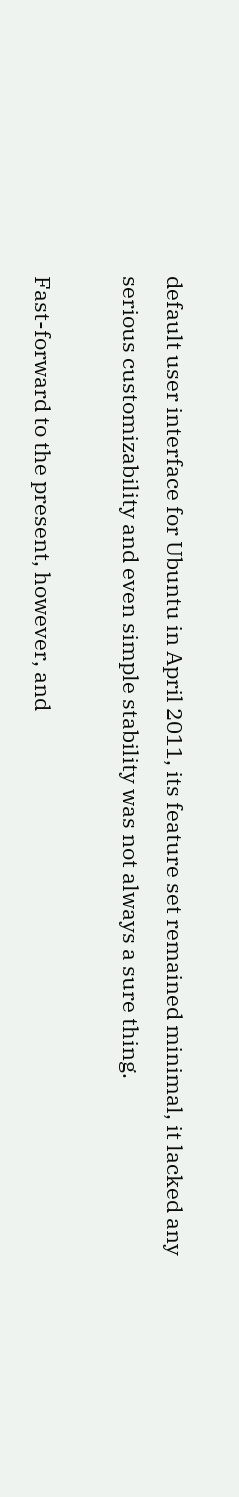default user interface for Ubuntu in April 2011, its feature set remained minimal, it lacked any serious customizability and even simple stability was not always a sure thing.

Fast-forward to the present, however, and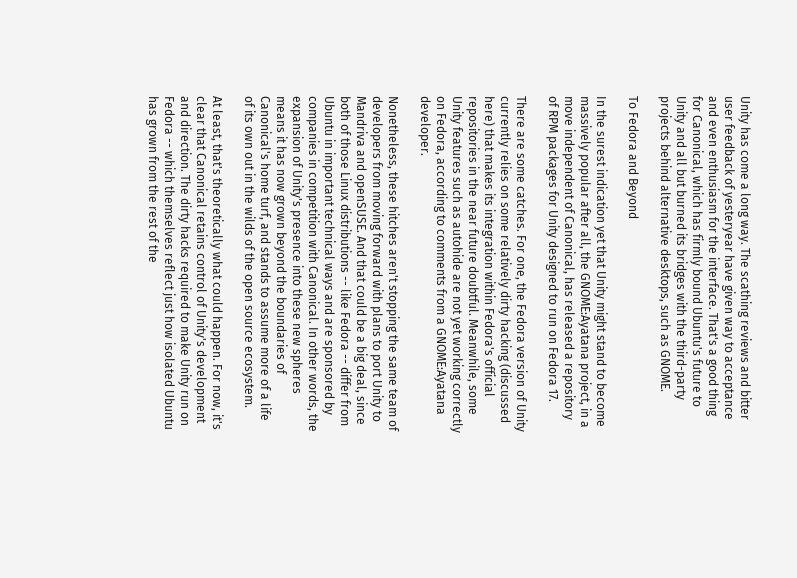Unity has come a long way. The scathing reviews and bitter user feedback of yesteryear have given way to acceptance and even enthusiasm for the interface. That's a good thing for Canonical, which has firmly bound Ubuntu's future to Unity and all but burned its bridges with the third-party projects behind alternative desktops, such as GNOME.

To Fedora and Beyond

In the surest indication yet that Unity might stand to become massively popular after all, the GNOME:Ayatana project, in a move independent of Canonical, has released a repository of RPM packages for Unity designed to run on Fedora 17.

There are some catches. For one, the Fedora version of Unity currently relies on some relatively dirty hacking (discussed here) that makes its integration within Fedora's official repositories in the near future doubtful. Meanwhile, some Unity features such as autohide are not yet working correctly on Fedora, according to comments from a GNOME:Ayatana developer.

Nonetheless, these hitches aren't stopping the same team of developers from moving forward with plans to port Unity to Mandriva and openSUSE. And that could be a big deal, since both of those Linux distributions -- like Fedora -- differ from Ubuntu in important technical ways and are sponsored by companies in competition with Canonical. In other words, the expansion of Unity's presence into these new spheres means it has now grown beyond the boundaries of Canonical's home turf, and stands to assume more of a life of its own out in the wilds of the open source ecosystem.

At least, that's theoretically what could happen. For now, it's clear that Canonical retains control of Unity's development and direction. The dirty hacks required to make Unity run on Fedora -- which themselves reflect just how isolated Ubuntu has grown from the rest of the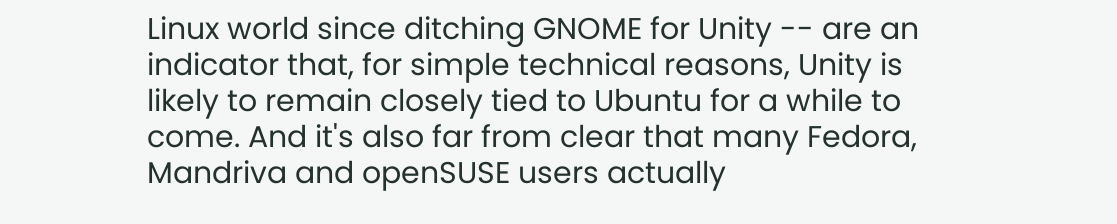Linux world since ditching GNOME for Unity -- are an indicator that, for simple technical reasons, Unity is likely to remain closely tied to Ubuntu for a while to come. And it's also far from clear that many Fedora, Mandriva and openSUSE users actually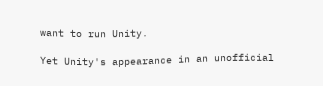want to run Unity.

Yet Unity's appearance in an unofficial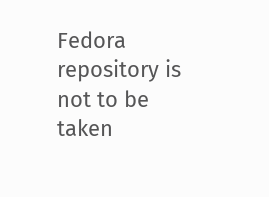Fedora repository is not to be taken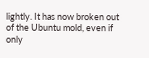lightly. It has now broken out of the Ubuntu mold, even if only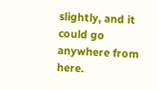slightly, and it could go anywhere from here.